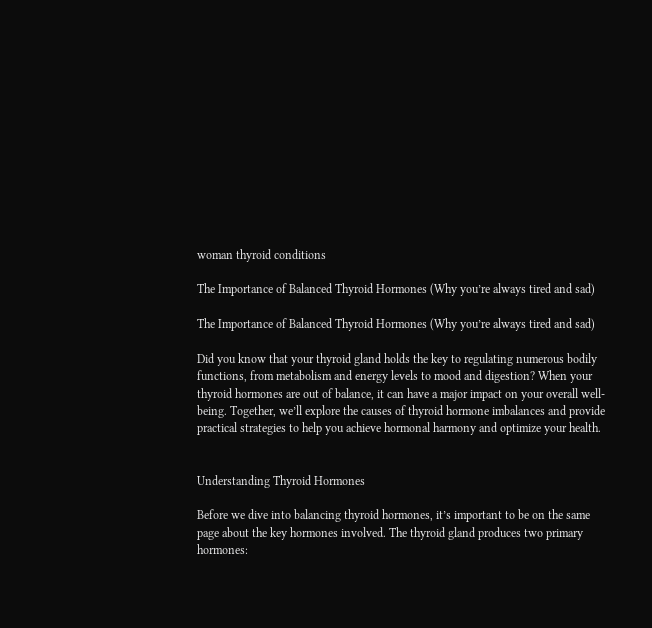woman thyroid conditions

The Importance of Balanced Thyroid Hormones (Why you’re always tired and sad)

The Importance of Balanced Thyroid Hormones (Why you’re always tired and sad)

Did you know that your thyroid gland holds the key to regulating numerous bodily functions, from metabolism and energy levels to mood and digestion? When your thyroid hormones are out of balance, it can have a major impact on your overall well-being. Together, we’ll explore the causes of thyroid hormone imbalances and provide practical strategies to help you achieve hormonal harmony and optimize your health.


Understanding Thyroid Hormones

Before we dive into balancing thyroid hormones, it’s important to be on the same page about the key hormones involved. The thyroid gland produces two primary hormones: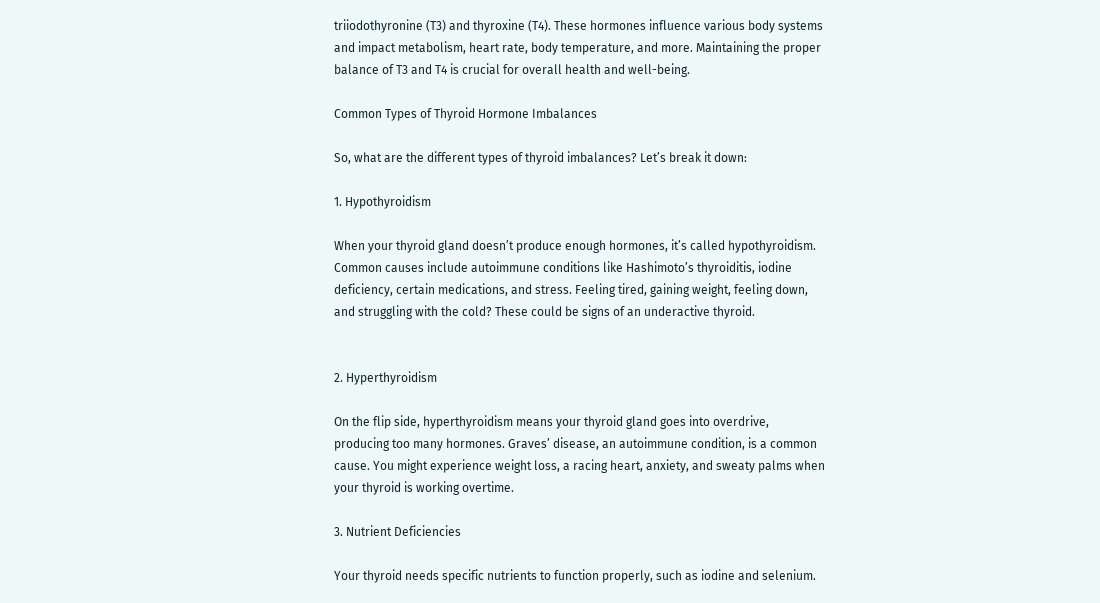triiodothyronine (T3) and thyroxine (T4). These hormones influence various body systems and impact metabolism, heart rate, body temperature, and more. Maintaining the proper balance of T3 and T4 is crucial for overall health and well-being.

Common Types of Thyroid Hormone Imbalances

So, what are the different types of thyroid imbalances? Let’s break it down:

1. Hypothyroidism

When your thyroid gland doesn’t produce enough hormones, it’s called hypothyroidism. Common causes include autoimmune conditions like Hashimoto’s thyroiditis, iodine deficiency, certain medications, and stress. Feeling tired, gaining weight, feeling down, and struggling with the cold? These could be signs of an underactive thyroid.


2. Hyperthyroidism

On the flip side, hyperthyroidism means your thyroid gland goes into overdrive, producing too many hormones. Graves’ disease, an autoimmune condition, is a common cause. You might experience weight loss, a racing heart, anxiety, and sweaty palms when your thyroid is working overtime.

3. Nutrient Deficiencies

Your thyroid needs specific nutrients to function properly, such as iodine and selenium.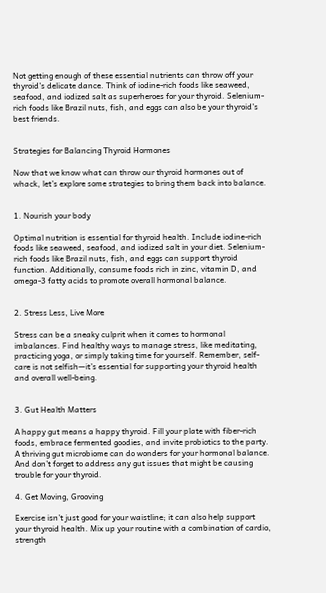Not getting enough of these essential nutrients can throw off your thyroid’s delicate dance. Think of iodine-rich foods like seaweed, seafood, and iodized salt as superheroes for your thyroid. Selenium-rich foods like Brazil nuts, fish, and eggs can also be your thyroid’s best friends.


Strategies for Balancing Thyroid Hormones

Now that we know what can throw our thyroid hormones out of whack, let’s explore some strategies to bring them back into balance.


1. Nourish your body

Optimal nutrition is essential for thyroid health. Include iodine-rich foods like seaweed, seafood, and iodized salt in your diet. Selenium-rich foods like Brazil nuts, fish, and eggs can support thyroid function. Additionally, consume foods rich in zinc, vitamin D, and omega-3 fatty acids to promote overall hormonal balance.


2. Stress Less, Live More

Stress can be a sneaky culprit when it comes to hormonal imbalances. Find healthy ways to manage stress, like meditating, practicing yoga, or simply taking time for yourself. Remember, self-care is not selfish—it’s essential for supporting your thyroid health and overall well-being.


3. Gut Health Matters

A happy gut means a happy thyroid. Fill your plate with fiber-rich foods, embrace fermented goodies, and invite probiotics to the party. A thriving gut microbiome can do wonders for your hormonal balance. And don’t forget to address any gut issues that might be causing trouble for your thyroid.

4. Get Moving, Grooving

Exercise isn’t just good for your waistline; it can also help support your thyroid health. Mix up your routine with a combination of cardio, strength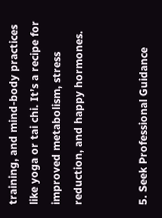training, and mind-body practices like yoga or tai chi. It’s a recipe for improved metabolism, stress reduction, and happy hormones.


5. Seek Professional Guidance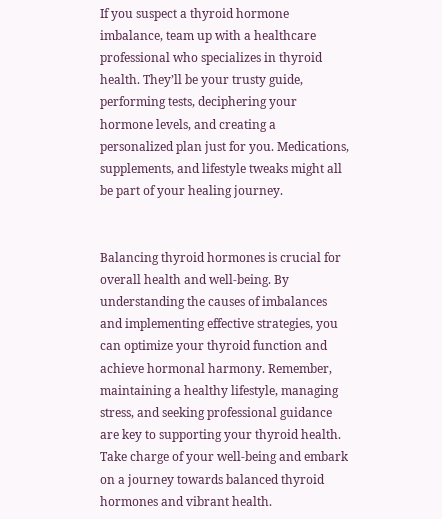If you suspect a thyroid hormone imbalance, team up with a healthcare professional who specializes in thyroid health. They’ll be your trusty guide, performing tests, deciphering your hormone levels, and creating a personalized plan just for you. Medications, supplements, and lifestyle tweaks might all be part of your healing journey.


Balancing thyroid hormones is crucial for overall health and well-being. By understanding the causes of imbalances and implementing effective strategies, you can optimize your thyroid function and achieve hormonal harmony. Remember, maintaining a healthy lifestyle, managing stress, and seeking professional guidance are key to supporting your thyroid health. Take charge of your well-being and embark on a journey towards balanced thyroid hormones and vibrant health.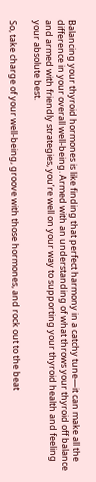Balancing your thyroid hormones is like finding that perfect harmony in a catchy tune—it can make all the difference in your overall well-being. Armed with an understanding of what throws your thyroid off balance and armed with friendly strategies, you’re well on your way to supporting your thyroid health and feeling your absolute best.

So, take charge of your well-being, groove with those hormones, and rock out to the beat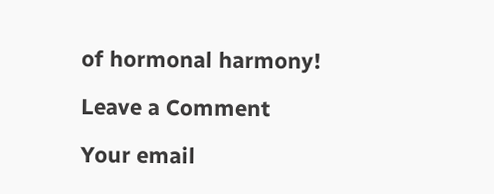of hormonal harmony!

Leave a Comment

Your email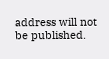address will not be published.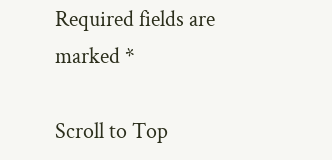Required fields are marked *

Scroll to Top